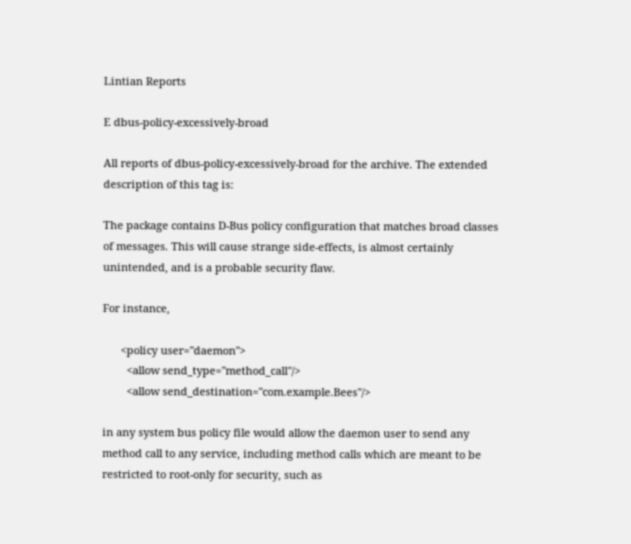Lintian Reports

E dbus-policy-excessively-broad

All reports of dbus-policy-excessively-broad for the archive. The extended description of this tag is:

The package contains D-Bus policy configuration that matches broad classes of messages. This will cause strange side-effects, is almost certainly unintended, and is a probable security flaw.

For instance,

      <policy user="daemon">
        <allow send_type="method_call"/>
        <allow send_destination="com.example.Bees"/>

in any system bus policy file would allow the daemon user to send any method call to any service, including method calls which are meant to be restricted to root-only for security, such as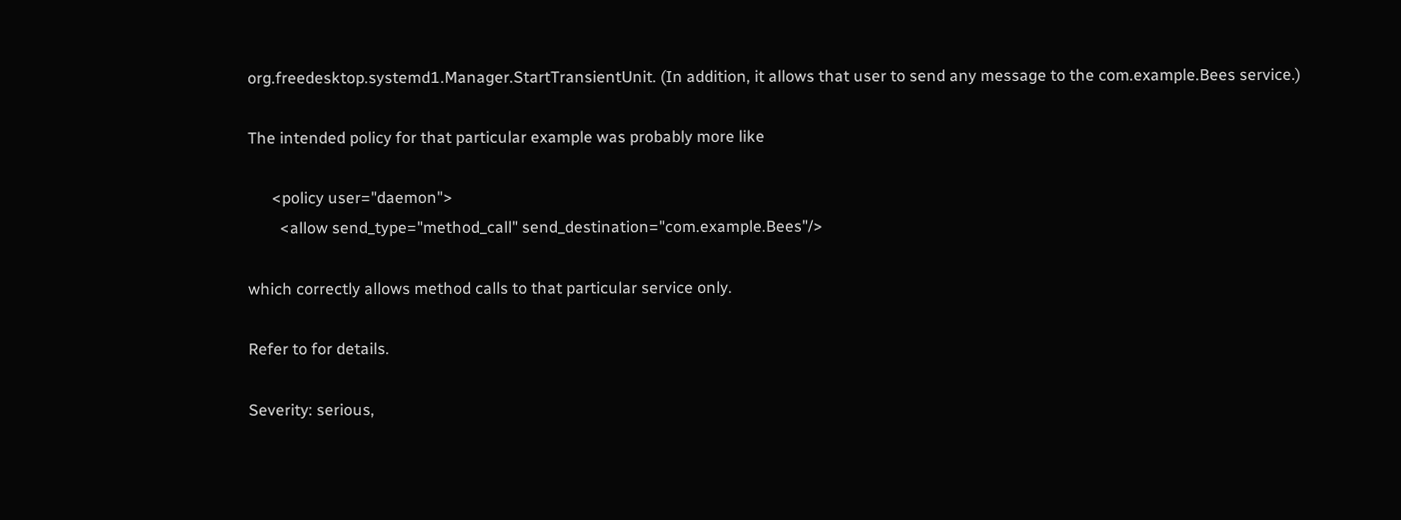org.freedesktop.systemd1.Manager.StartTransientUnit. (In addition, it allows that user to send any message to the com.example.Bees service.)

The intended policy for that particular example was probably more like

      <policy user="daemon">
        <allow send_type="method_call" send_destination="com.example.Bees"/>

which correctly allows method calls to that particular service only.

Refer to for details.

Severity: serious,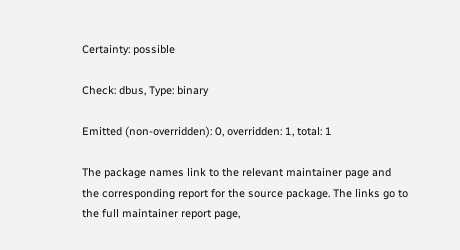Certainty: possible

Check: dbus, Type: binary

Emitted (non-overridden): 0, overridden: 1, total: 1

The package names link to the relevant maintainer page and the corresponding report for the source package. The links go to the full maintainer report page,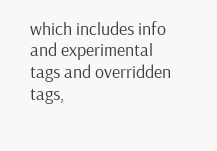which includes info and experimental tags and overridden tags,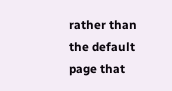rather than the default page that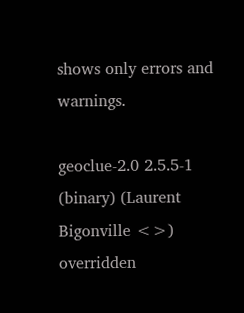shows only errors and warnings.

geoclue-2.0 2.5.5-1 (binary) (Laurent Bigonville <>) overridden